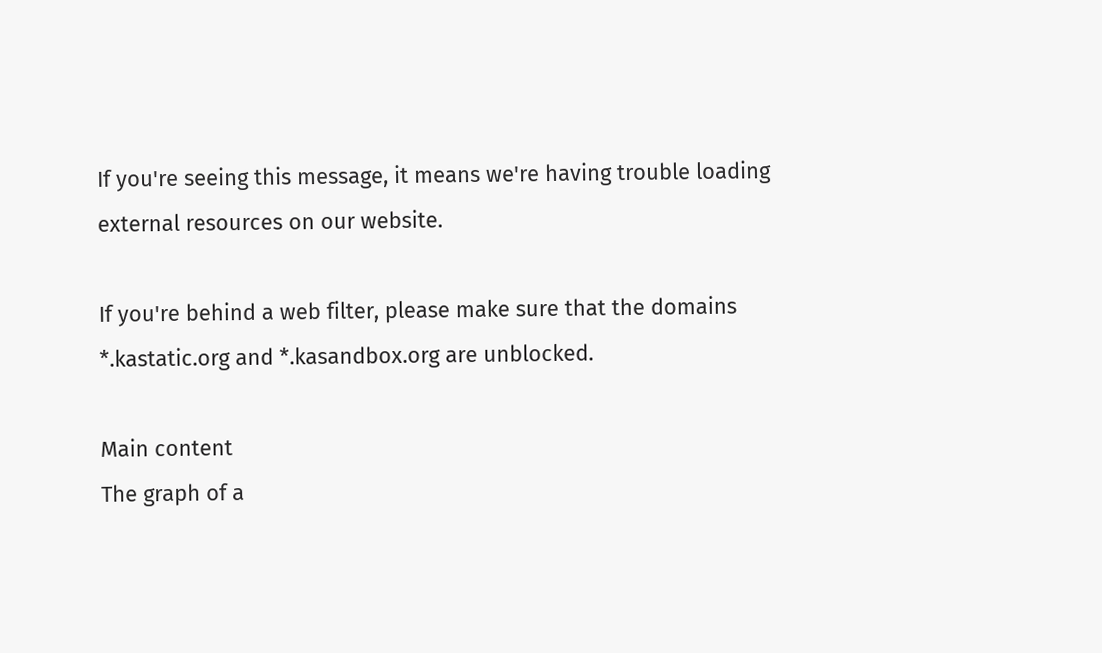If you're seeing this message, it means we're having trouble loading external resources on our website.

If you're behind a web filter, please make sure that the domains *.kastatic.org and *.kasandbox.org are unblocked.

Main content
The graph of a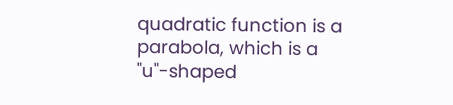quadratic function is a parabola, which is a "u"-shaped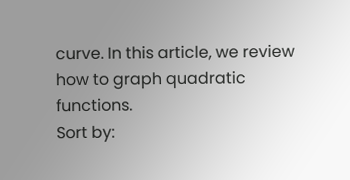curve. In this article, we review how to graph quadratic functions.
Sort by: